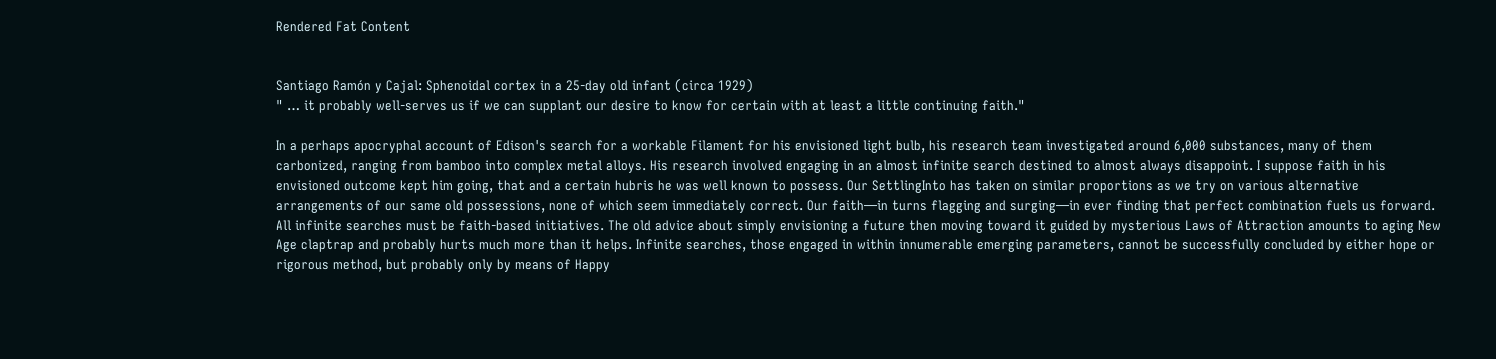Rendered Fat Content


Santiago Ramón y Cajal: Sphenoidal cortex in a 25-day old infant (circa 1929)
" … it probably well-serves us if we can supplant our desire to know for certain with at least a little continuing faith."

In a perhaps apocryphal account of Edison's search for a workable Filament for his envisioned light bulb, his research team investigated around 6,000 substances, many of them carbonized, ranging from bamboo into complex metal alloys. His research involved engaging in an almost infinite search destined to almost always disappoint. I suppose faith in his envisioned outcome kept him going, that and a certain hubris he was well known to possess. Our SettlingInto has taken on similar proportions as we try on various alternative arrangements of our same old possessions, none of which seem immediately correct. Our faith—in turns flagging and surging—in ever finding that perfect combination fuels us forward. All infinite searches must be faith-based initiatives. The old advice about simply envisioning a future then moving toward it guided by mysterious Laws of Attraction amounts to aging New Age claptrap and probably hurts much more than it helps. Infinite searches, those engaged in within innumerable emerging parameters, cannot be successfully concluded by either hope or rigorous method, but probably only by means of Happy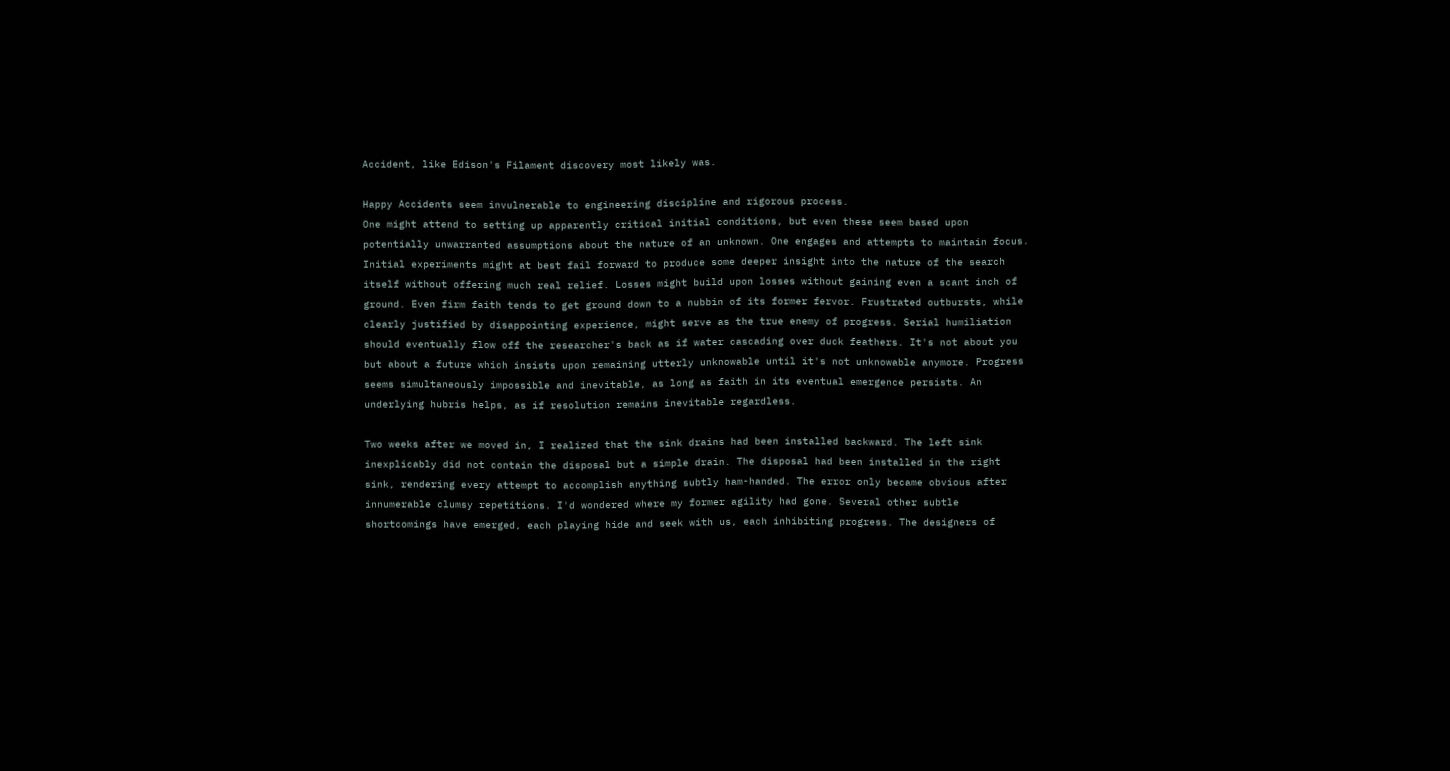Accident, like Edison's Filament discovery most likely was.

Happy Accidents seem invulnerable to engineering discipline and rigorous process.
One might attend to setting up apparently critical initial conditions, but even these seem based upon potentially unwarranted assumptions about the nature of an unknown. One engages and attempts to maintain focus. Initial experiments might at best fail forward to produce some deeper insight into the nature of the search itself without offering much real relief. Losses might build upon losses without gaining even a scant inch of ground. Even firm faith tends to get ground down to a nubbin of its former fervor. Frustrated outbursts, while clearly justified by disappointing experience, might serve as the true enemy of progress. Serial humiliation should eventually flow off the researcher's back as if water cascading over duck feathers. It's not about you but about a future which insists upon remaining utterly unknowable until it's not unknowable anymore. Progress seems simultaneously impossible and inevitable, as long as faith in its eventual emergence persists. An underlying hubris helps, as if resolution remains inevitable regardless.

Two weeks after we moved in, I realized that the sink drains had been installed backward. The left sink inexplicably did not contain the disposal but a simple drain. The disposal had been installed in the right sink, rendering every attempt to accomplish anything subtly ham-handed. The error only became obvious after innumerable clumsy repetitions. I'd wondered where my former agility had gone. Several other subtle shortcomings have emerged, each playing hide and seek with us, each inhibiting progress. The designers of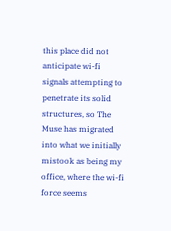this place did not anticipate wi-fi signals attempting to penetrate its solid structures, so The Muse has migrated into what we initially mistook as being my office, where the wi-fi force seems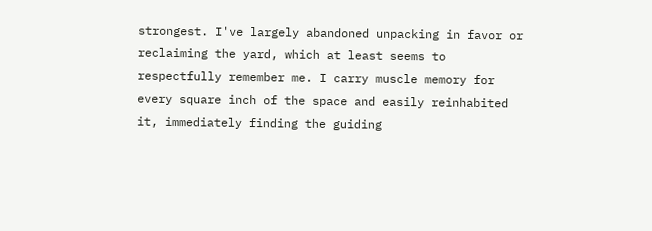strongest. I've largely abandoned unpacking in favor or reclaiming the yard, which at least seems to respectfully remember me. I carry muscle memory for every square inch of the space and easily reinhabited it, immediately finding the guiding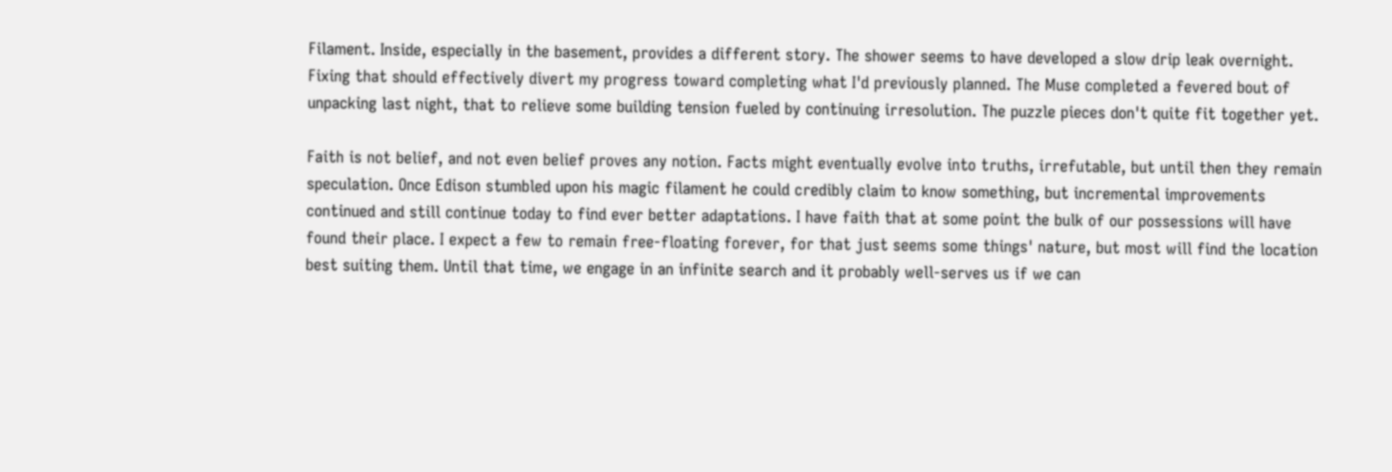Filament. Inside, especially in the basement, provides a different story. The shower seems to have developed a slow drip leak overnight. Fixing that should effectively divert my progress toward completing what I'd previously planned. The Muse completed a fevered bout of unpacking last night, that to relieve some building tension fueled by continuing irresolution. The puzzle pieces don't quite fit together yet.

Faith is not belief, and not even belief proves any notion. Facts might eventually evolve into truths, irrefutable, but until then they remain speculation. Once Edison stumbled upon his magic filament he could credibly claim to know something, but incremental improvements continued and still continue today to find ever better adaptations. I have faith that at some point the bulk of our possessions will have found their place. I expect a few to remain free-floating forever, for that just seems some things' nature, but most will find the location best suiting them. Until that time, we engage in an infinite search and it probably well-serves us if we can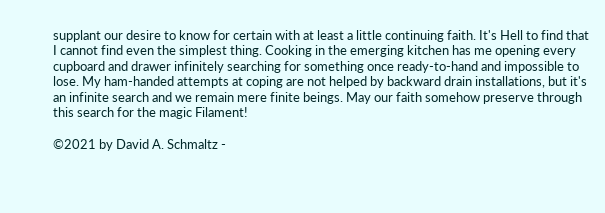supplant our desire to know for certain with at least a little continuing faith. It's Hell to find that I cannot find even the simplest thing. Cooking in the emerging kitchen has me opening every cupboard and drawer infinitely searching for something once ready-to-hand and impossible to lose. My ham-handed attempts at coping are not helped by backward drain installations, but it's an infinite search and we remain mere finite beings. May our faith somehow preserve through this search for the magic Filament!

©2021 by David A. Schmaltz -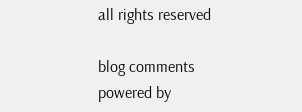all rights reserved

blog comments powered by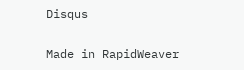Disqus

Made in RapidWeaver